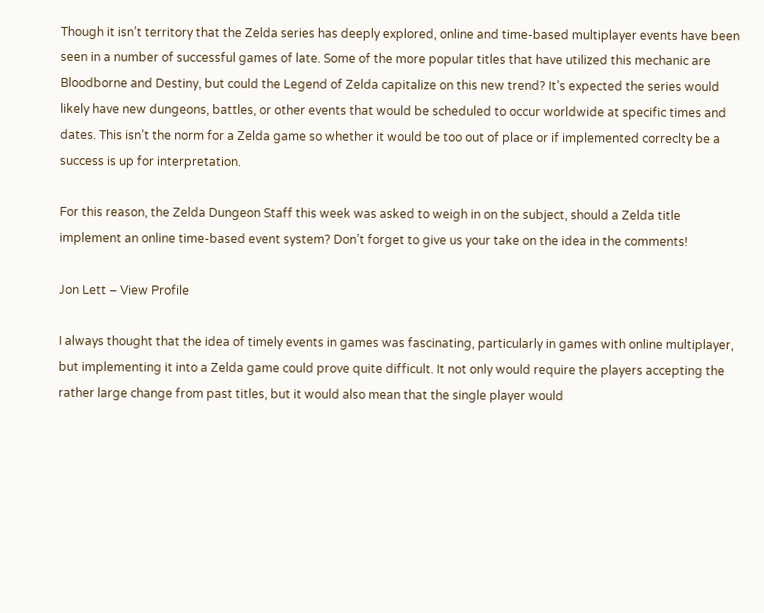Though it isn’t territory that the Zelda series has deeply explored, online and time-based multiplayer events have been seen in a number of successful games of late. Some of the more popular titles that have utilized this mechanic are Bloodborne and Destiny, but could the Legend of Zelda capitalize on this new trend? It’s expected the series would likely have new dungeons, battles, or other events that would be scheduled to occur worldwide at specific times and dates. This isn’t the norm for a Zelda game so whether it would be too out of place or if implemented correclty be a success is up for interpretation.

For this reason, the Zelda Dungeon Staff this week was asked to weigh in on the subject, should a Zelda title implement an online time-based event system? Don’t forget to give us your take on the idea in the comments!

Jon Lett – View Profile

I always thought that the idea of timely events in games was fascinating, particularly in games with online multiplayer, but implementing it into a Zelda game could prove quite difficult. It not only would require the players accepting the rather large change from past titles, but it would also mean that the single player would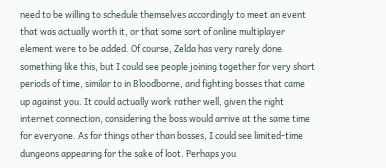need to be willing to schedule themselves accordingly to meet an event that was actually worth it, or that some sort of online multiplayer element were to be added. Of course, Zelda has very rarely done something like this, but I could see people joining together for very short periods of time, similar to in Bloodborne, and fighting bosses that came up against you. It could actually work rather well, given the right internet connection, considering the boss would arrive at the same time for everyone. As for things other than bosses, I could see limited-time dungeons appearing for the sake of loot. Perhaps you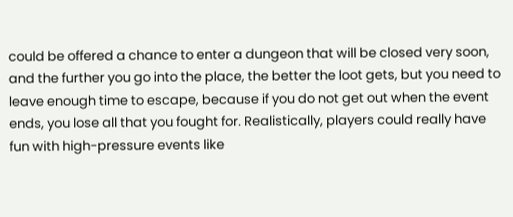could be offered a chance to enter a dungeon that will be closed very soon, and the further you go into the place, the better the loot gets, but you need to leave enough time to escape, because if you do not get out when the event ends, you lose all that you fought for. Realistically, players could really have fun with high-pressure events like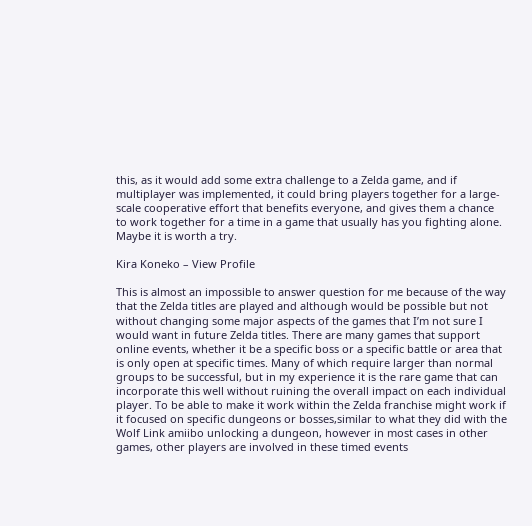this, as it would add some extra challenge to a Zelda game, and if multiplayer was implemented, it could bring players together for a large-scale cooperative effort that benefits everyone, and gives them a chance to work together for a time in a game that usually has you fighting alone. Maybe it is worth a try.

Kira Koneko – View Profile

This is almost an impossible to answer question for me because of the way that the Zelda titles are played and although would be possible but not without changing some major aspects of the games that I’m not sure I would want in future Zelda titles. There are many games that support online events, whether it be a specific boss or a specific battle or area that is only open at specific times. Many of which require larger than normal groups to be successful, but in my experience it is the rare game that can incorporate this well without ruining the overall impact on each individual player. To be able to make it work within the Zelda franchise might work if it focused on specific dungeons or bosses,similar to what they did with the Wolf Link amiibo unlocking a dungeon, however in most cases in other games, other players are involved in these timed events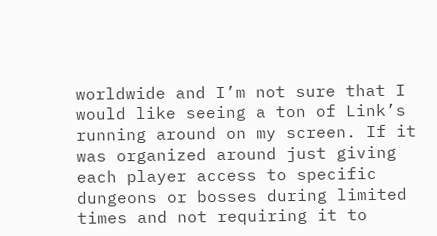worldwide and I’m not sure that I would like seeing a ton of Link’s running around on my screen. If it was organized around just giving each player access to specific dungeons or bosses during limited times and not requiring it to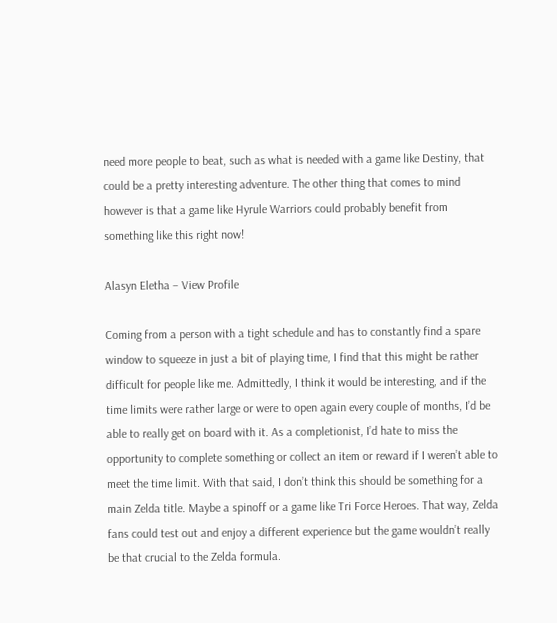need more people to beat, such as what is needed with a game like Destiny, that could be a pretty interesting adventure. The other thing that comes to mind however is that a game like Hyrule Warriors could probably benefit from something like this right now!

Alasyn Eletha – View Profile

Coming from a person with a tight schedule and has to constantly find a spare window to squeeze in just a bit of playing time, I find that this might be rather difficult for people like me. Admittedly, I think it would be interesting, and if the time limits were rather large or were to open again every couple of months, I’d be able to really get on board with it. As a completionist, I’d hate to miss the opportunity to complete something or collect an item or reward if I weren’t able to meet the time limit. With that said, I don’t think this should be something for a main Zelda title. Maybe a spinoff or a game like Tri Force Heroes. That way, Zelda fans could test out and enjoy a different experience but the game wouldn’t really be that crucial to the Zelda formula.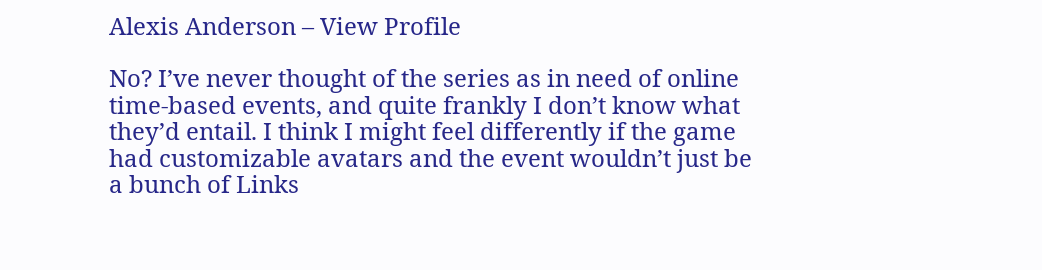Alexis Anderson – View Profile

No? I’ve never thought of the series as in need of online time-based events, and quite frankly I don’t know what they’d entail. I think I might feel differently if the game had customizable avatars and the event wouldn’t just be a bunch of Links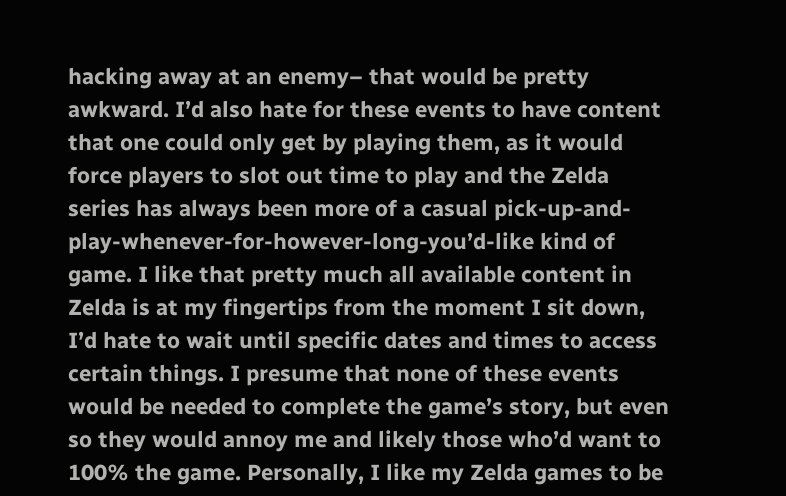hacking away at an enemy– that would be pretty awkward. I’d also hate for these events to have content that one could only get by playing them, as it would force players to slot out time to play and the Zelda series has always been more of a casual pick-up-and-play-whenever-for-however-long-you’d-like kind of game. I like that pretty much all available content in Zelda is at my fingertips from the moment I sit down, I’d hate to wait until specific dates and times to access certain things. I presume that none of these events would be needed to complete the game’s story, but even so they would annoy me and likely those who’d want to 100% the game. Personally, I like my Zelda games to be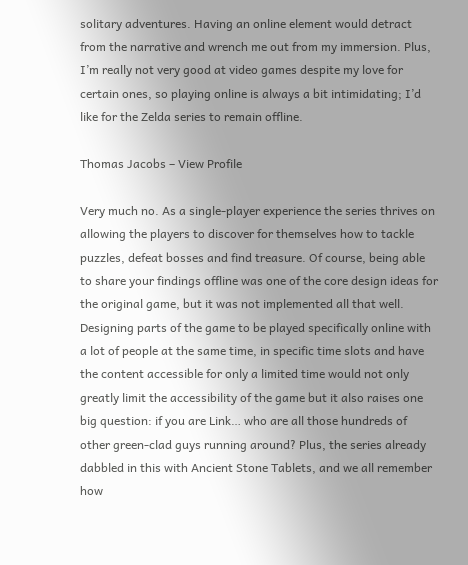solitary adventures. Having an online element would detract from the narrative and wrench me out from my immersion. Plus, I’m really not very good at video games despite my love for certain ones, so playing online is always a bit intimidating; I’d like for the Zelda series to remain offline.

Thomas Jacobs – View Profile

Very much no. As a single-player experience the series thrives on allowing the players to discover for themselves how to tackle puzzles, defeat bosses and find treasure. Of course, being able to share your findings offline was one of the core design ideas for the original game, but it was not implemented all that well. Designing parts of the game to be played specifically online with a lot of people at the same time, in specific time slots and have the content accessible for only a limited time would not only greatly limit the accessibility of the game but it also raises one big question: if you are Link… who are all those hundreds of other green-clad guys running around? Plus, the series already dabbled in this with Ancient Stone Tablets, and we all remember how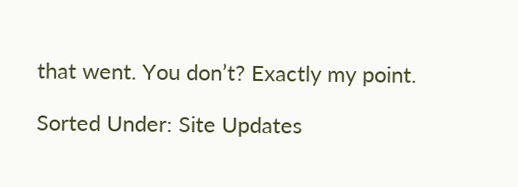that went. You don’t? Exactly my point.

Sorted Under: Site Updates